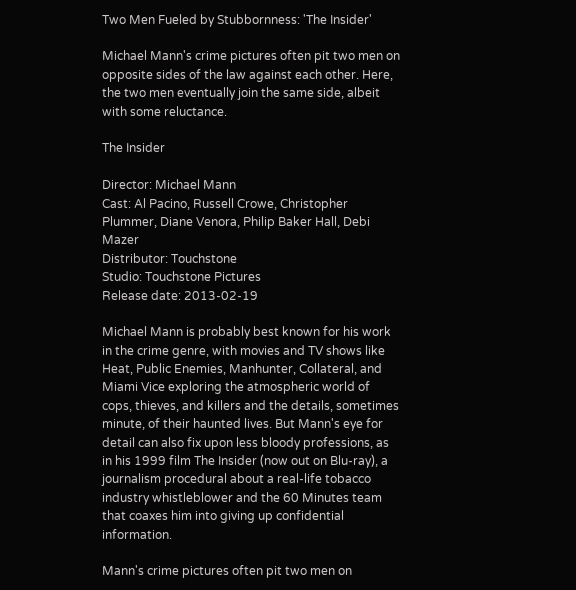Two Men Fueled by Stubbornness: 'The Insider'

Michael Mann's crime pictures often pit two men on opposite sides of the law against each other. Here, the two men eventually join the same side, albeit with some reluctance.

The Insider

Director: Michael Mann
Cast: Al Pacino, Russell Crowe, Christopher Plummer, Diane Venora, Philip Baker Hall, Debi Mazer
Distributor: Touchstone
Studio: Touchstone Pictures
Release date: 2013-02-19

Michael Mann is probably best known for his work in the crime genre, with movies and TV shows like Heat, Public Enemies, Manhunter, Collateral, and Miami Vice exploring the atmospheric world of cops, thieves, and killers and the details, sometimes minute, of their haunted lives. But Mann's eye for detail can also fix upon less bloody professions, as in his 1999 film The Insider (now out on Blu-ray), a journalism procedural about a real-life tobacco industry whistleblower and the 60 Minutes team that coaxes him into giving up confidential information.

Mann's crime pictures often pit two men on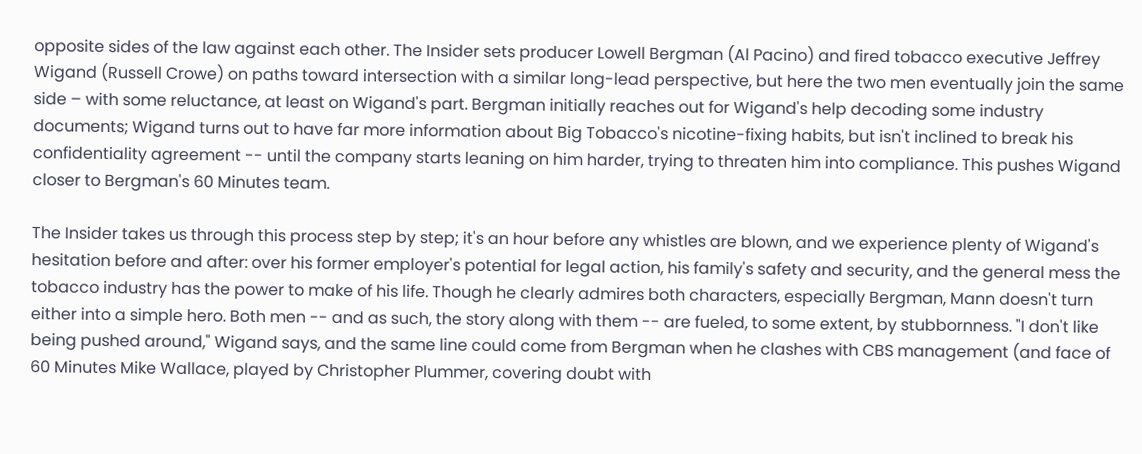opposite sides of the law against each other. The Insider sets producer Lowell Bergman (Al Pacino) and fired tobacco executive Jeffrey Wigand (Russell Crowe) on paths toward intersection with a similar long-lead perspective, but here the two men eventually join the same side – with some reluctance, at least on Wigand's part. Bergman initially reaches out for Wigand's help decoding some industry documents; Wigand turns out to have far more information about Big Tobacco's nicotine-fixing habits, but isn't inclined to break his confidentiality agreement -- until the company starts leaning on him harder, trying to threaten him into compliance. This pushes Wigand closer to Bergman's 60 Minutes team.

The Insider takes us through this process step by step; it's an hour before any whistles are blown, and we experience plenty of Wigand's hesitation before and after: over his former employer's potential for legal action, his family's safety and security, and the general mess the tobacco industry has the power to make of his life. Though he clearly admires both characters, especially Bergman, Mann doesn't turn either into a simple hero. Both men -- and as such, the story along with them -- are fueled, to some extent, by stubbornness. "I don't like being pushed around," Wigand says, and the same line could come from Bergman when he clashes with CBS management (and face of 60 Minutes Mike Wallace, played by Christopher Plummer, covering doubt with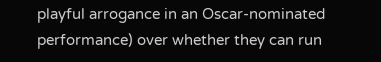playful arrogance in an Oscar-nominated performance) over whether they can run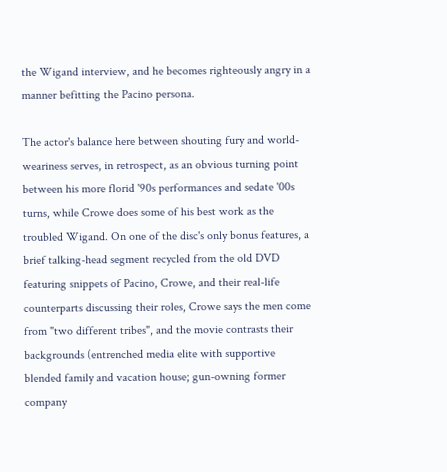the Wigand interview, and he becomes righteously angry in a manner befitting the Pacino persona.

The actor's balance here between shouting fury and world-weariness serves, in retrospect, as an obvious turning point between his more florid '90s performances and sedate '00s turns, while Crowe does some of his best work as the troubled Wigand. On one of the disc's only bonus features, a brief talking-head segment recycled from the old DVD featuring snippets of Pacino, Crowe, and their real-life counterparts discussing their roles, Crowe says the men come from "two different tribes", and the movie contrasts their backgrounds (entrenched media elite with supportive blended family and vacation house; gun-owning former company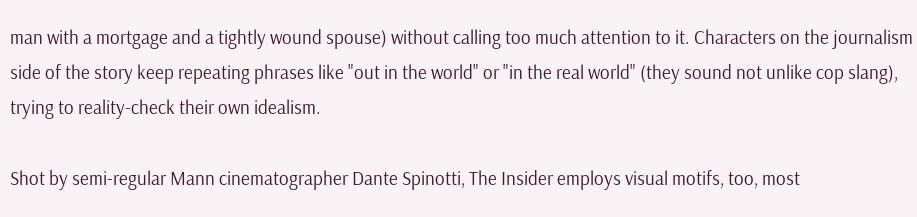man with a mortgage and a tightly wound spouse) without calling too much attention to it. Characters on the journalism side of the story keep repeating phrases like "out in the world" or "in the real world" (they sound not unlike cop slang), trying to reality-check their own idealism.

Shot by semi-regular Mann cinematographer Dante Spinotti, The Insider employs visual motifs, too, most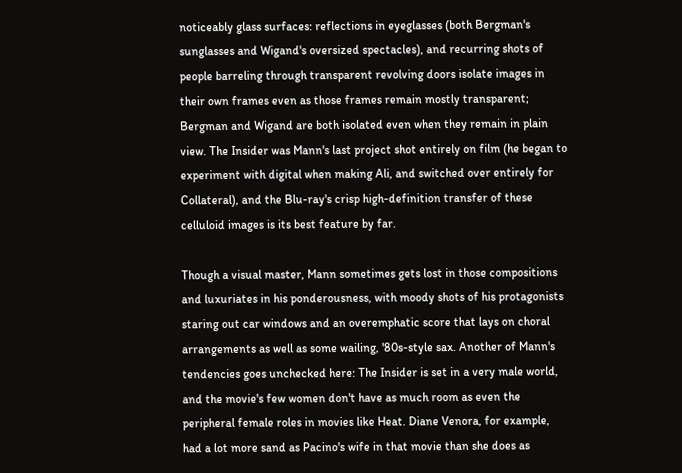noticeably glass surfaces: reflections in eyeglasses (both Bergman's sunglasses and Wigand's oversized spectacles), and recurring shots of people barreling through transparent revolving doors isolate images in their own frames even as those frames remain mostly transparent; Bergman and Wigand are both isolated even when they remain in plain view. The Insider was Mann's last project shot entirely on film (he began to experiment with digital when making Ali, and switched over entirely for Collateral), and the Blu-ray's crisp high-definition transfer of these celluloid images is its best feature by far.

Though a visual master, Mann sometimes gets lost in those compositions and luxuriates in his ponderousness, with moody shots of his protagonists staring out car windows and an overemphatic score that lays on choral arrangements as well as some wailing, '80s-style sax. Another of Mann's tendencies goes unchecked here: The Insider is set in a very male world, and the movie's few women don't have as much room as even the peripheral female roles in movies like Heat. Diane Venora, for example, had a lot more sand as Pacino's wife in that movie than she does as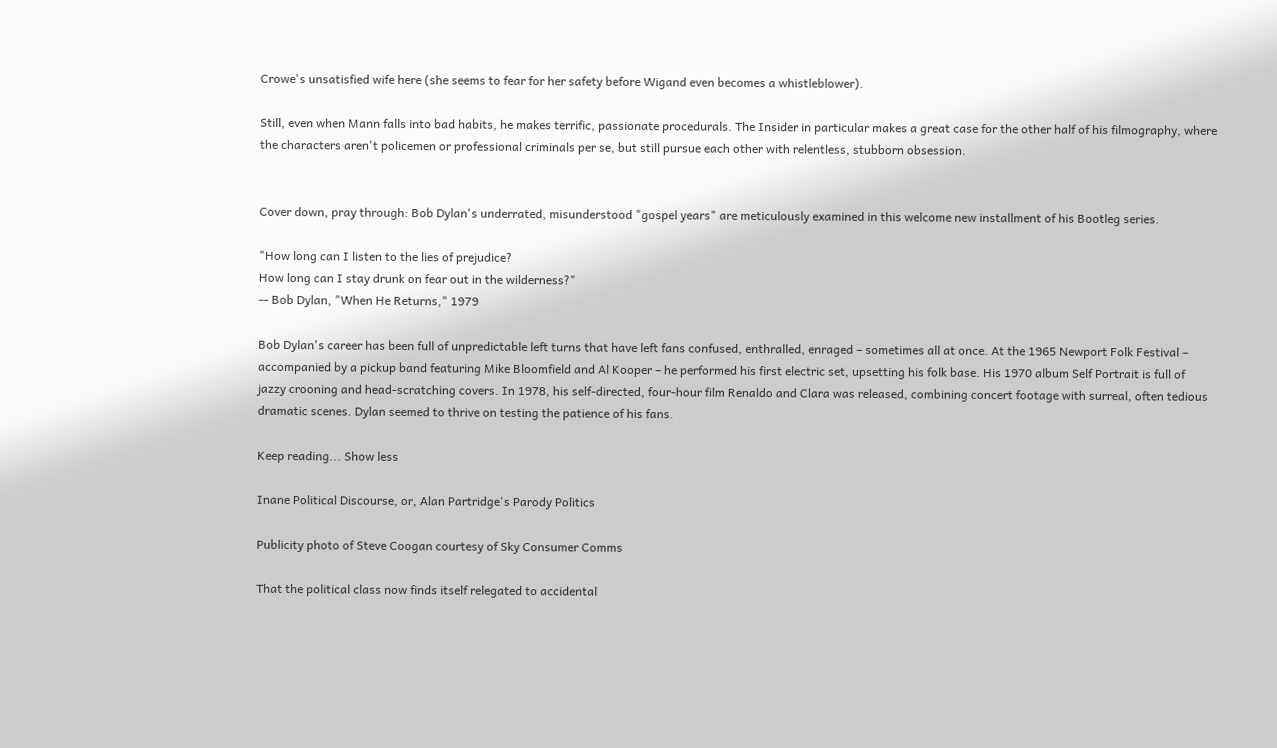Crowe's unsatisfied wife here (she seems to fear for her safety before Wigand even becomes a whistleblower).

Still, even when Mann falls into bad habits, he makes terrific, passionate procedurals. The Insider in particular makes a great case for the other half of his filmography, where the characters aren't policemen or professional criminals per se, but still pursue each other with relentless, stubborn obsession.


Cover down, pray through: Bob Dylan's underrated, misunderstood "gospel years" are meticulously examined in this welcome new installment of his Bootleg series.

"How long can I listen to the lies of prejudice?
How long can I stay drunk on fear out in the wilderness?"
-- Bob Dylan, "When He Returns," 1979

Bob Dylan's career has been full of unpredictable left turns that have left fans confused, enthralled, enraged – sometimes all at once. At the 1965 Newport Folk Festival – accompanied by a pickup band featuring Mike Bloomfield and Al Kooper – he performed his first electric set, upsetting his folk base. His 1970 album Self Portrait is full of jazzy crooning and head-scratching covers. In 1978, his self-directed, four-hour film Renaldo and Clara was released, combining concert footage with surreal, often tedious dramatic scenes. Dylan seemed to thrive on testing the patience of his fans.

Keep reading... Show less

Inane Political Discourse, or, Alan Partridge's Parody Politics

Publicity photo of Steve Coogan courtesy of Sky Consumer Comms

That the political class now finds itself relegated to accidental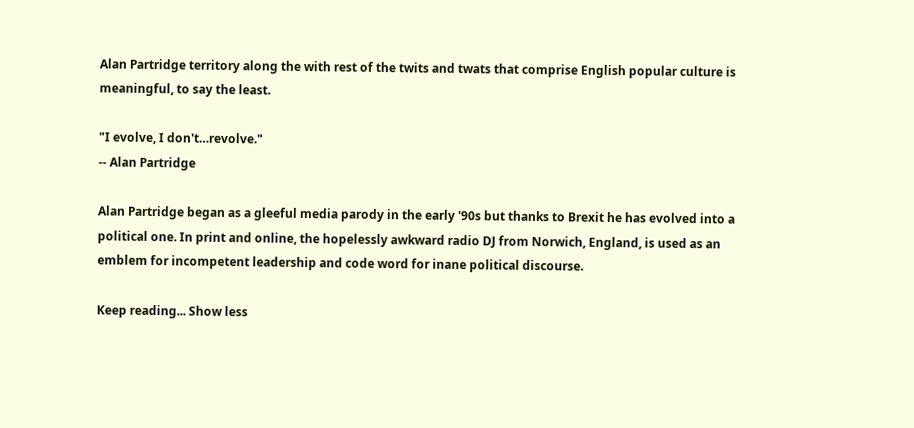Alan Partridge territory along the with rest of the twits and twats that comprise English popular culture is meaningful, to say the least.

"I evolve, I don't…revolve."
-- Alan Partridge

Alan Partridge began as a gleeful media parody in the early '90s but thanks to Brexit he has evolved into a political one. In print and online, the hopelessly awkward radio DJ from Norwich, England, is used as an emblem for incompetent leadership and code word for inane political discourse.

Keep reading... Show less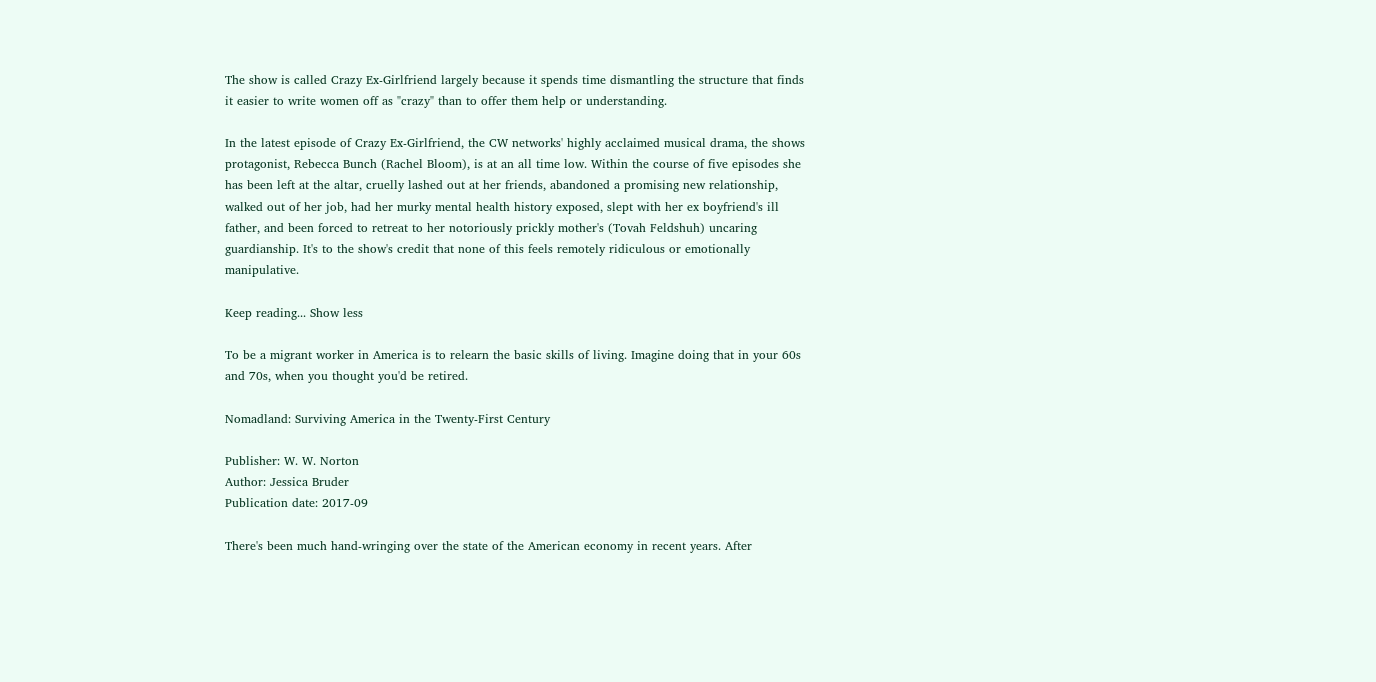The show is called Crazy Ex-Girlfriend largely because it spends time dismantling the structure that finds it easier to write women off as "crazy" than to offer them help or understanding.

In the latest episode of Crazy Ex-Girlfriend, the CW networks' highly acclaimed musical drama, the shows protagonist, Rebecca Bunch (Rachel Bloom), is at an all time low. Within the course of five episodes she has been left at the altar, cruelly lashed out at her friends, abandoned a promising new relationship, walked out of her job, had her murky mental health history exposed, slept with her ex boyfriend's ill father, and been forced to retreat to her notoriously prickly mother's (Tovah Feldshuh) uncaring guardianship. It's to the show's credit that none of this feels remotely ridiculous or emotionally manipulative.

Keep reading... Show less

To be a migrant worker in America is to relearn the basic skills of living. Imagine doing that in your 60s and 70s, when you thought you'd be retired.

Nomadland: Surviving America in the Twenty-First Century

Publisher: W. W. Norton
Author: Jessica Bruder
Publication date: 2017-09

There's been much hand-wringing over the state of the American economy in recent years. After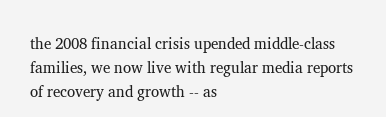the 2008 financial crisis upended middle-class families, we now live with regular media reports of recovery and growth -- as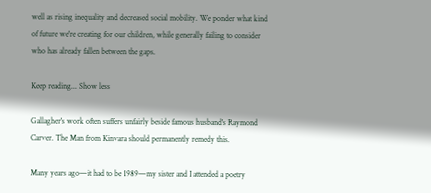well as rising inequality and decreased social mobility. We ponder what kind of future we're creating for our children, while generally failing to consider who has already fallen between the gaps.

Keep reading... Show less

Gallagher's work often suffers unfairly beside famous husband's Raymond Carver. The Man from Kinvara should permanently remedy this.

Many years ago—it had to be 1989—my sister and I attended a poetry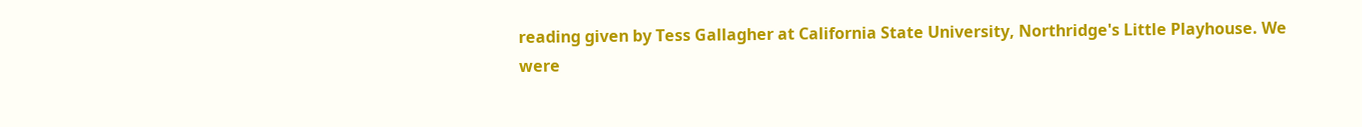reading given by Tess Gallagher at California State University, Northridge's Little Playhouse. We were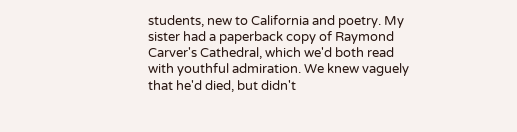students, new to California and poetry. My sister had a paperback copy of Raymond Carver's Cathedral, which we'd both read with youthful admiration. We knew vaguely that he'd died, but didn't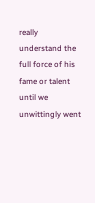really understand the full force of his fame or talent until we unwittingly went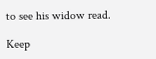to see his widow read.

Keep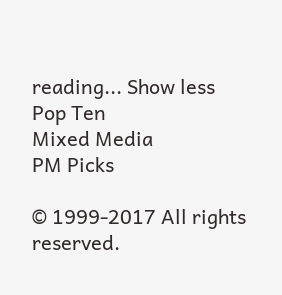reading... Show less
Pop Ten
Mixed Media
PM Picks

© 1999-2017 All rights reserved.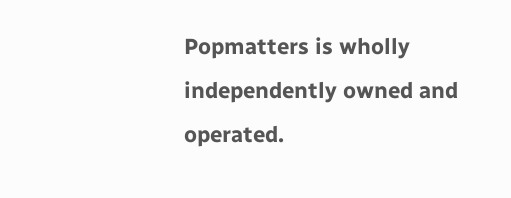Popmatters is wholly independently owned and operated.